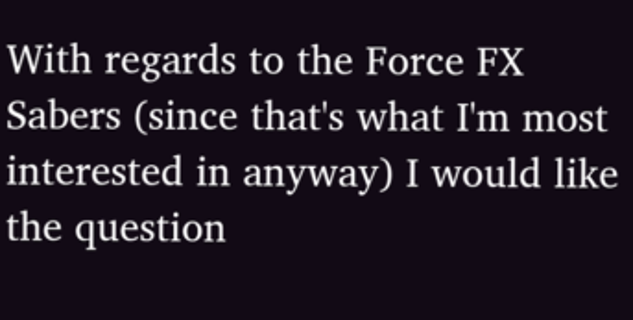With regards to the Force FX Sabers (since that's what I'm most interested in anyway) I would like the question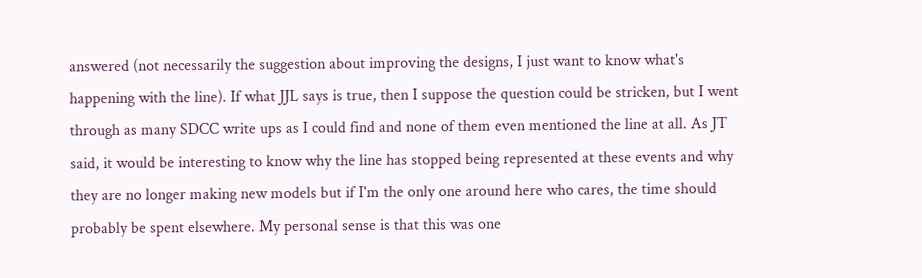answered (not necessarily the suggestion about improving the designs, I just want to know what's happening with the line). If what JJL says is true, then I suppose the question could be stricken, but I went through as many SDCC write ups as I could find and none of them even mentioned the line at all. As JT said, it would be interesting to know why the line has stopped being represented at these events and why they are no longer making new models but if I'm the only one around here who cares, the time should probably be spent elsewhere. My personal sense is that this was one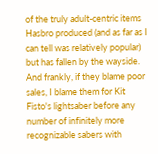of the truly adult-centric items Hasbro produced (and as far as I can tell was relatively popular) but has fallen by the wayside. And frankly, if they blame poor sales, I blame them for Kit Fisto's lightsaber before any number of infinitely more recognizable sabers with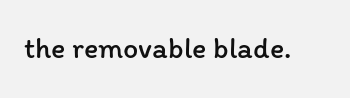the removable blade.